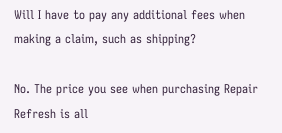Will I have to pay any additional fees when making a claim, such as shipping?

No. The price you see when purchasing Repair Refresh is all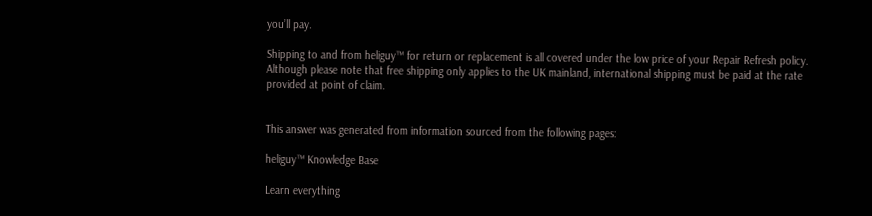you’ll pay.

Shipping to and from heliguy™ for return or replacement is all covered under the low price of your Repair Refresh policy. Although please note that free shipping only applies to the UK mainland, international shipping must be paid at the rate provided at point of claim.


This answer was generated from information sourced from the following pages:

heliguy™ Knowledge Base

Learn everything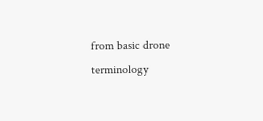from basic drone terminology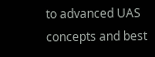to advanced UAS concepts and best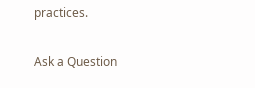practices.

Ask a Question